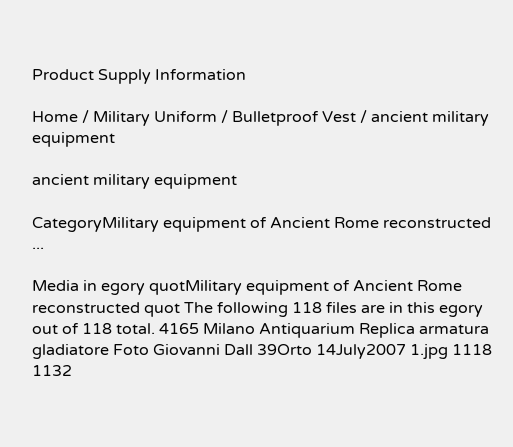Product Supply Information

Home / Military Uniform / Bulletproof Vest / ancient military equipment

ancient military equipment

CategoryMilitary equipment of Ancient Rome reconstructed ...

Media in egory quotMilitary equipment of Ancient Rome reconstructed quot The following 118 files are in this egory out of 118 total. 4165 Milano Antiquarium Replica armatura gladiatore Foto Giovanni Dall 39Orto 14July2007 1.jpg 1118 1132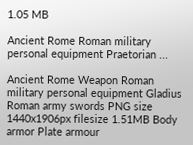1.05 MB

Ancient Rome Roman military personal equipment Praetorian ...

Ancient Rome Weapon Roman military personal equipment Gladius Roman army swords PNG size 1440x1906px filesize 1.51MB Body armor Plate armour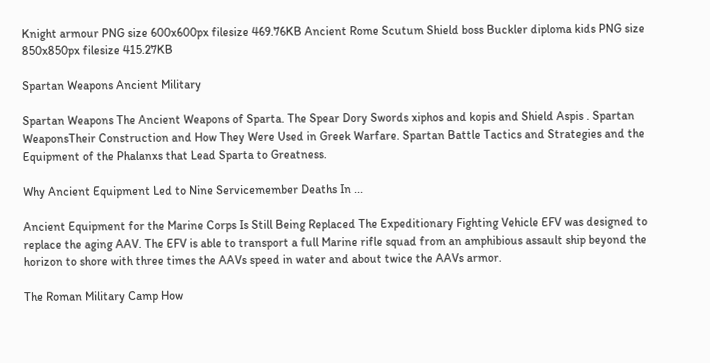Knight armour PNG size 600x600px filesize 469.76KB Ancient Rome Scutum Shield boss Buckler diploma kids PNG size 850x850px filesize 415.27KB

Spartan Weapons Ancient Military

Spartan Weapons The Ancient Weapons of Sparta. The Spear Dory Swords xiphos and kopis and Shield Aspis . Spartan WeaponsTheir Construction and How They Were Used in Greek Warfare. Spartan Battle Tactics and Strategies and the Equipment of the Phalanxs that Lead Sparta to Greatness.

Why Ancient Equipment Led to Nine Servicemember Deaths In ...

Ancient Equipment for the Marine Corps Is Still Being Replaced The Expeditionary Fighting Vehicle EFV was designed to replace the aging AAV. The EFV is able to transport a full Marine rifle squad from an amphibious assault ship beyond the horizon to shore with three times the AAVs speed in water and about twice the AAVs armor.

The Roman Military Camp How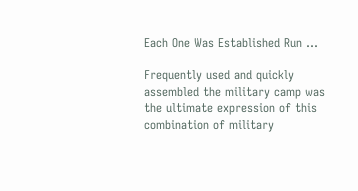Each One Was Established Run ...

Frequently used and quickly assembled the military camp was the ultimate expression of this combination of military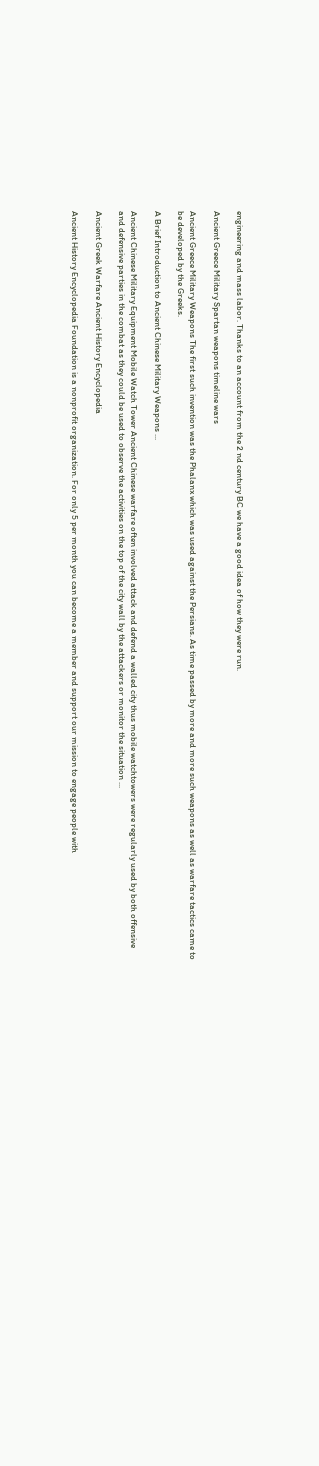engineering and mass labor. Thanks to an account from the 2 nd century BC we have a good idea of how they were run.

Ancient Greece Military Spartan weapons timeline wars

Ancient Greece Military Weapons The first such invention was the Phalanx which was used against the Persians. As time passed by more and more such weapons as well as warfare tactics came to be developed by the Greeks.

A Brief Introduction to Ancient Chinese Military Weapons ...

Ancient Chinese Military Equipment Mobile Watch Tower Ancient Chinese warfare often involved attack and defend a walled city thus mobile watchtowers were regularly used by both offensive and defensive parties in the combat as they could be used to observe the activities on the top of the city wall by the attackers or monitor the situation ...

Ancient Greek Warfare Ancient History Encyclopedia

Ancient History Encyclopedia Foundation is a nonprofit organization. For only 5 per month you can become a member and support our mission to engage people with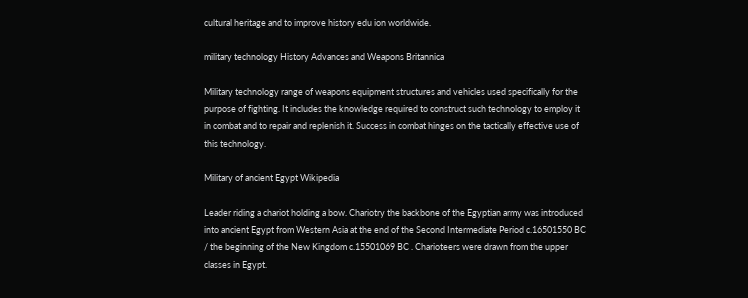cultural heritage and to improve history edu ion worldwide.

military technology History Advances and Weapons Britannica

Military technology range of weapons equipment structures and vehicles used specifically for the purpose of fighting. It includes the knowledge required to construct such technology to employ it in combat and to repair and replenish it. Success in combat hinges on the tactically effective use of this technology.

Military of ancient Egypt Wikipedia

Leader riding a chariot holding a bow. Chariotry the backbone of the Egyptian army was introduced into ancient Egypt from Western Asia at the end of the Second Intermediate Period c.16501550 BC / the beginning of the New Kingdom c.15501069 BC . Charioteers were drawn from the upper classes in Egypt.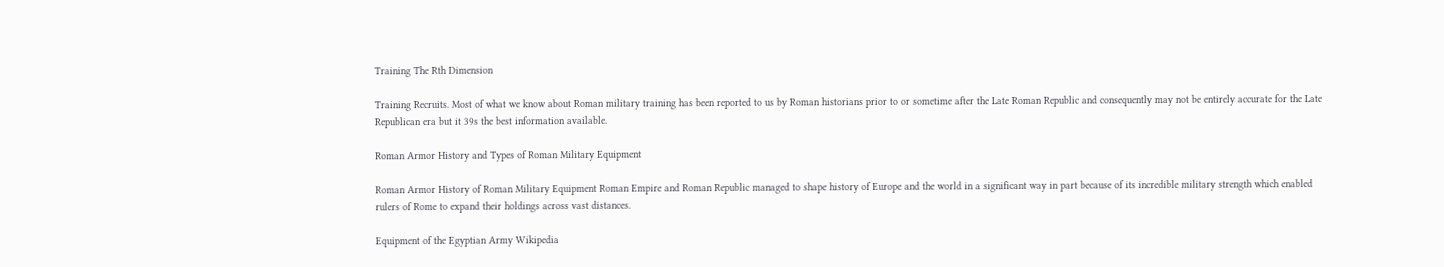Training The Rth Dimension

Training Recruits. Most of what we know about Roman military training has been reported to us by Roman historians prior to or sometime after the Late Roman Republic and consequently may not be entirely accurate for the Late Republican era but it 39s the best information available.

Roman Armor History and Types of Roman Military Equipment

Roman Armor History of Roman Military Equipment Roman Empire and Roman Republic managed to shape history of Europe and the world in a significant way in part because of its incredible military strength which enabled rulers of Rome to expand their holdings across vast distances.

Equipment of the Egyptian Army Wikipedia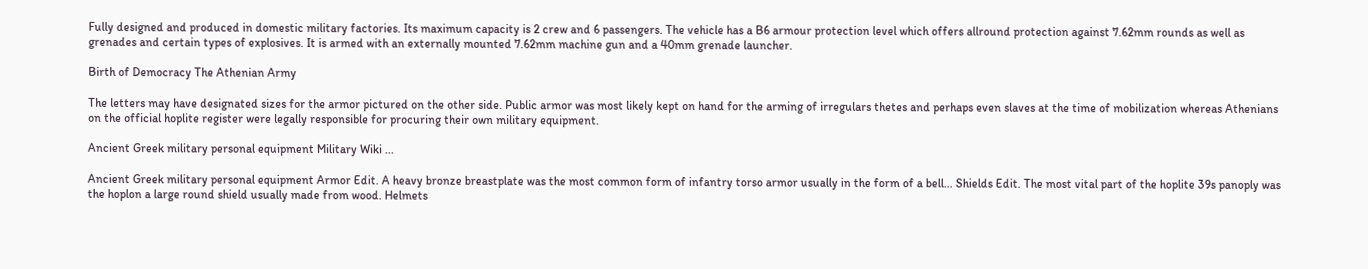Fully designed and produced in domestic military factories. Its maximum capacity is 2 crew and 6 passengers. The vehicle has a B6 armour protection level which offers allround protection against 7.62mm rounds as well as grenades and certain types of explosives. It is armed with an externally mounted 7.62mm machine gun and a 40mm grenade launcher.

Birth of Democracy The Athenian Army

The letters may have designated sizes for the armor pictured on the other side. Public armor was most likely kept on hand for the arming of irregulars thetes and perhaps even slaves at the time of mobilization whereas Athenians on the official hoplite register were legally responsible for procuring their own military equipment.

Ancient Greek military personal equipment Military Wiki ...

Ancient Greek military personal equipment Armor Edit. A heavy bronze breastplate was the most common form of infantry torso armor usually in the form of a bell... Shields Edit. The most vital part of the hoplite 39s panoply was the hoplon a large round shield usually made from wood. Helmets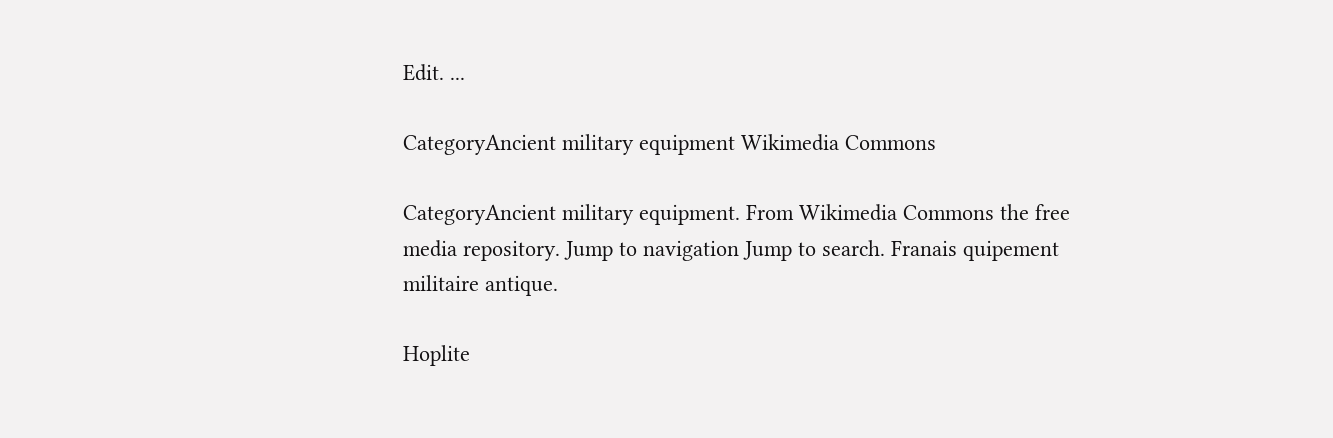Edit. ...

CategoryAncient military equipment Wikimedia Commons

CategoryAncient military equipment. From Wikimedia Commons the free media repository. Jump to navigation Jump to search. Franais quipement militaire antique.

Hoplite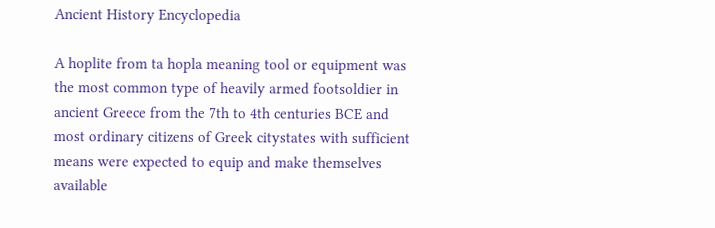Ancient History Encyclopedia

A hoplite from ta hopla meaning tool or equipment was the most common type of heavily armed footsoldier in ancient Greece from the 7th to 4th centuries BCE and most ordinary citizens of Greek citystates with sufficient means were expected to equip and make themselves available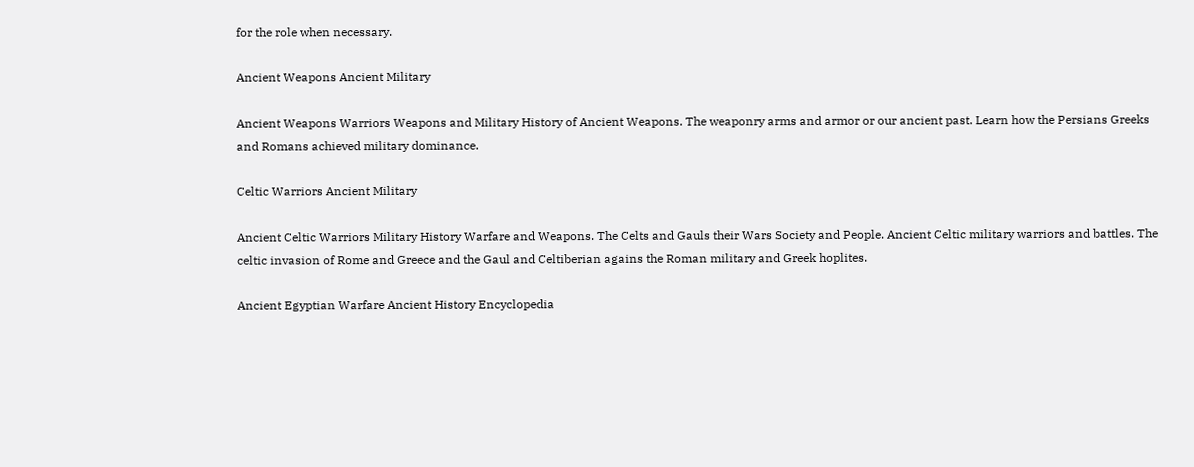for the role when necessary.

Ancient Weapons Ancient Military

Ancient Weapons Warriors Weapons and Military History of Ancient Weapons. The weaponry arms and armor or our ancient past. Learn how the Persians Greeks and Romans achieved military dominance.

Celtic Warriors Ancient Military

Ancient Celtic Warriors Military History Warfare and Weapons. The Celts and Gauls their Wars Society and People. Ancient Celtic military warriors and battles. The celtic invasion of Rome and Greece and the Gaul and Celtiberian agains the Roman military and Greek hoplites.

Ancient Egyptian Warfare Ancient History Encyclopedia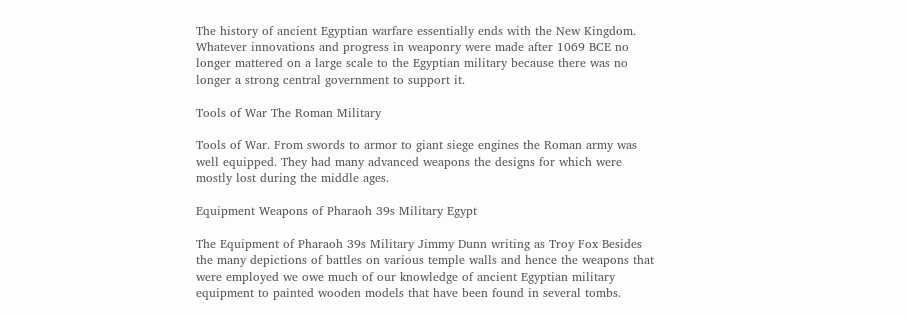The history of ancient Egyptian warfare essentially ends with the New Kingdom. Whatever innovations and progress in weaponry were made after 1069 BCE no longer mattered on a large scale to the Egyptian military because there was no longer a strong central government to support it.

Tools of War The Roman Military

Tools of War. From swords to armor to giant siege engines the Roman army was well equipped. They had many advanced weapons the designs for which were mostly lost during the middle ages.

Equipment Weapons of Pharaoh 39s Military Egypt

The Equipment of Pharaoh 39s Military Jimmy Dunn writing as Troy Fox Besides the many depictions of battles on various temple walls and hence the weapons that were employed we owe much of our knowledge of ancient Egyptian military equipment to painted wooden models that have been found in several tombs.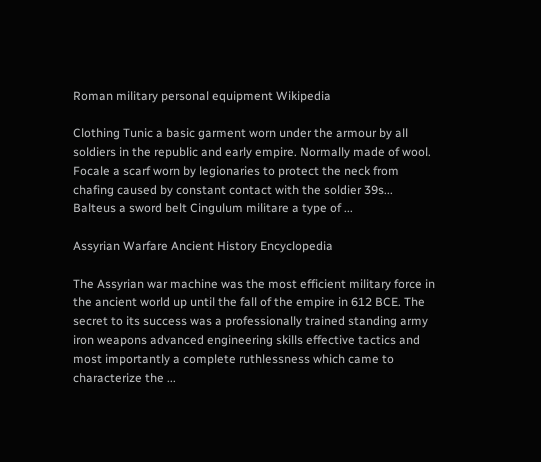Roman military personal equipment Wikipedia

Clothing Tunic a basic garment worn under the armour by all soldiers in the republic and early empire. Normally made of wool. Focale a scarf worn by legionaries to protect the neck from chafing caused by constant contact with the soldier 39s... Balteus a sword belt Cingulum militare a type of ...

Assyrian Warfare Ancient History Encyclopedia

The Assyrian war machine was the most efficient military force in the ancient world up until the fall of the empire in 612 BCE. The secret to its success was a professionally trained standing army iron weapons advanced engineering skills effective tactics and most importantly a complete ruthlessness which came to characterize the ...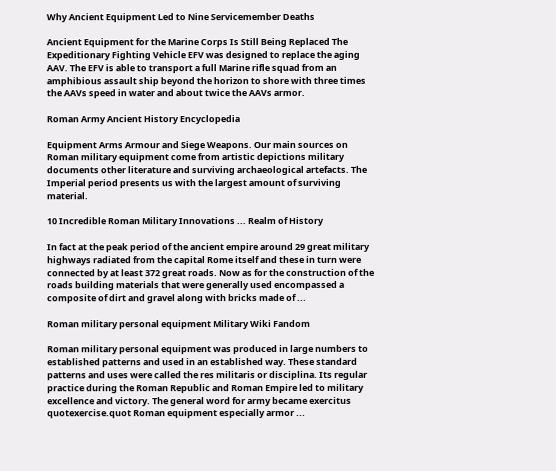Why Ancient Equipment Led to Nine Servicemember Deaths

Ancient Equipment for the Marine Corps Is Still Being Replaced The Expeditionary Fighting Vehicle EFV was designed to replace the aging AAV. The EFV is able to transport a full Marine rifle squad from an amphibious assault ship beyond the horizon to shore with three times the AAVs speed in water and about twice the AAVs armor.

Roman Army Ancient History Encyclopedia

Equipment Arms Armour and Siege Weapons. Our main sources on Roman military equipment come from artistic depictions military documents other literature and surviving archaeological artefacts. The Imperial period presents us with the largest amount of surviving material.

10 Incredible Roman Military Innovations ... Realm of History

In fact at the peak period of the ancient empire around 29 great military highways radiated from the capital Rome itself and these in turn were connected by at least 372 great roads. Now as for the construction of the roads building materials that were generally used encompassed a composite of dirt and gravel along with bricks made of ...

Roman military personal equipment Military Wiki Fandom

Roman military personal equipment was produced in large numbers to established patterns and used in an established way. These standard patterns and uses were called the res militaris or disciplina. Its regular practice during the Roman Republic and Roman Empire led to military excellence and victory. The general word for army became exercitus quotexercise.quot Roman equipment especially armor ...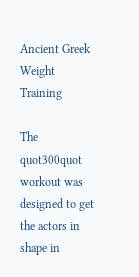Ancient Greek Weight Training

The quot300quot workout was designed to get the actors in shape in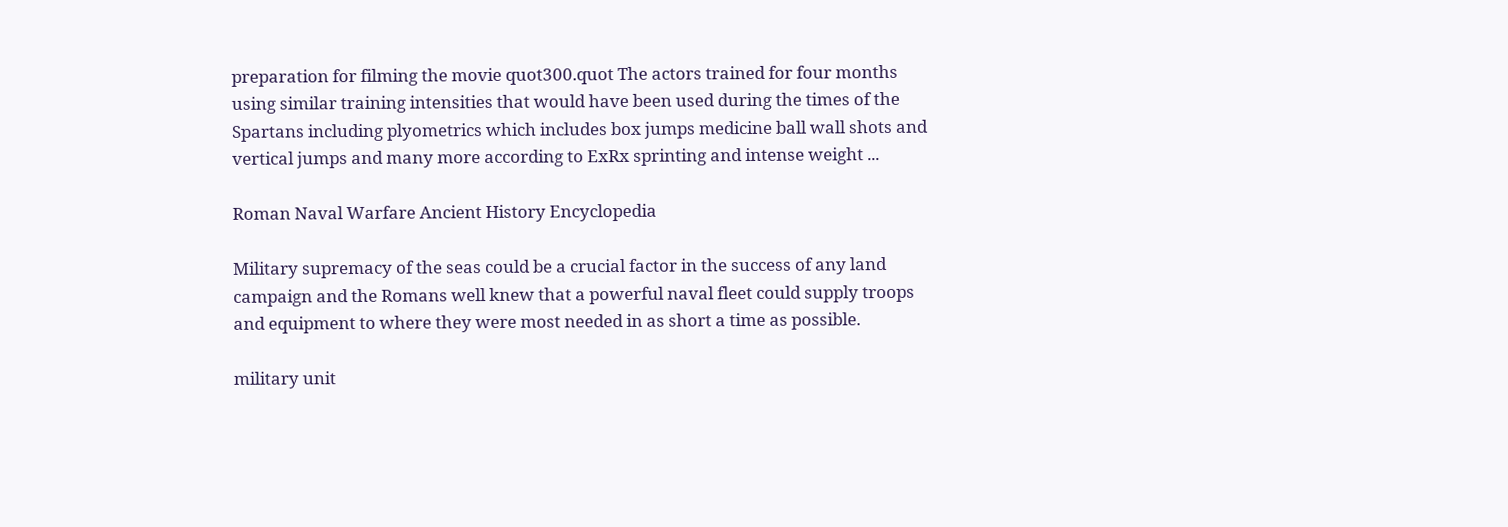preparation for filming the movie quot300.quot The actors trained for four months using similar training intensities that would have been used during the times of the Spartans including plyometrics which includes box jumps medicine ball wall shots and vertical jumps and many more according to ExRx sprinting and intense weight ...

Roman Naval Warfare Ancient History Encyclopedia

Military supremacy of the seas could be a crucial factor in the success of any land campaign and the Romans well knew that a powerful naval fleet could supply troops and equipment to where they were most needed in as short a time as possible.

military unit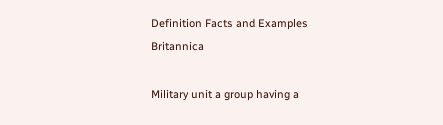Definition Facts and Examples Britannica

Military unit a group having a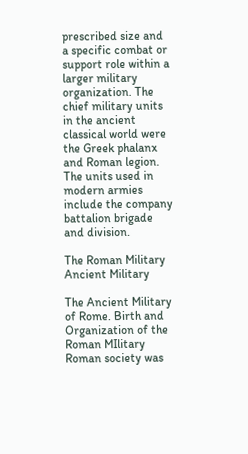prescribed size and a specific combat or support role within a larger military organization. The chief military units in the ancient classical world were the Greek phalanx and Roman legion. The units used in modern armies include the company battalion brigade and division.

The Roman Military Ancient Military

The Ancient Military of Rome. Birth and Organization of the Roman MIlitary Roman society was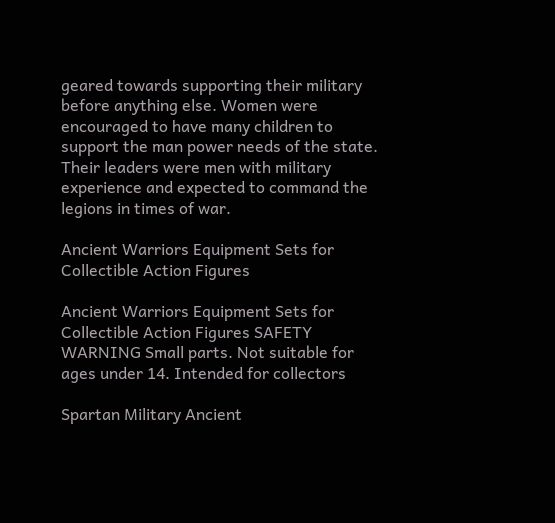geared towards supporting their military before anything else. Women were encouraged to have many children to support the man power needs of the state. Their leaders were men with military experience and expected to command the legions in times of war.

Ancient Warriors Equipment Sets for Collectible Action Figures

Ancient Warriors Equipment Sets for Collectible Action Figures SAFETY WARNING Small parts. Not suitable for ages under 14. Intended for collectors

Spartan Military Ancient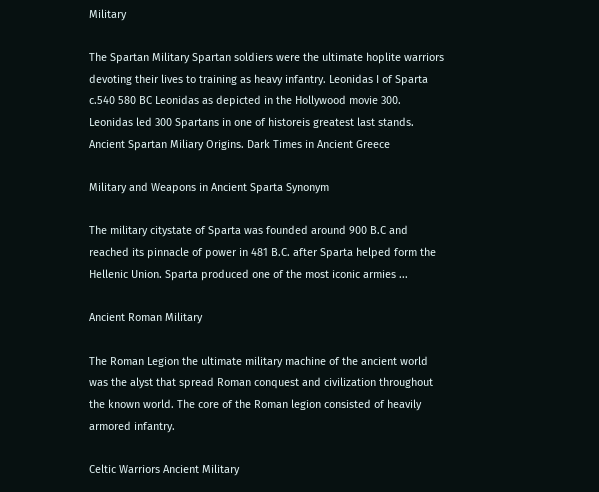Military

The Spartan Military Spartan soldiers were the ultimate hoplite warriors devoting their lives to training as heavy infantry. Leonidas I of Sparta c.540 580 BC Leonidas as depicted in the Hollywood movie 300. Leonidas led 300 Spartans in one of historeis greatest last stands. Ancient Spartan Miliary Origins. Dark Times in Ancient Greece

Military and Weapons in Ancient Sparta Synonym

The military citystate of Sparta was founded around 900 B.C and reached its pinnacle of power in 481 B.C. after Sparta helped form the Hellenic Union. Sparta produced one of the most iconic armies ...

Ancient Roman Military

The Roman Legion the ultimate military machine of the ancient world was the alyst that spread Roman conquest and civilization throughout the known world. The core of the Roman legion consisted of heavily armored infantry.

Celtic Warriors Ancient Military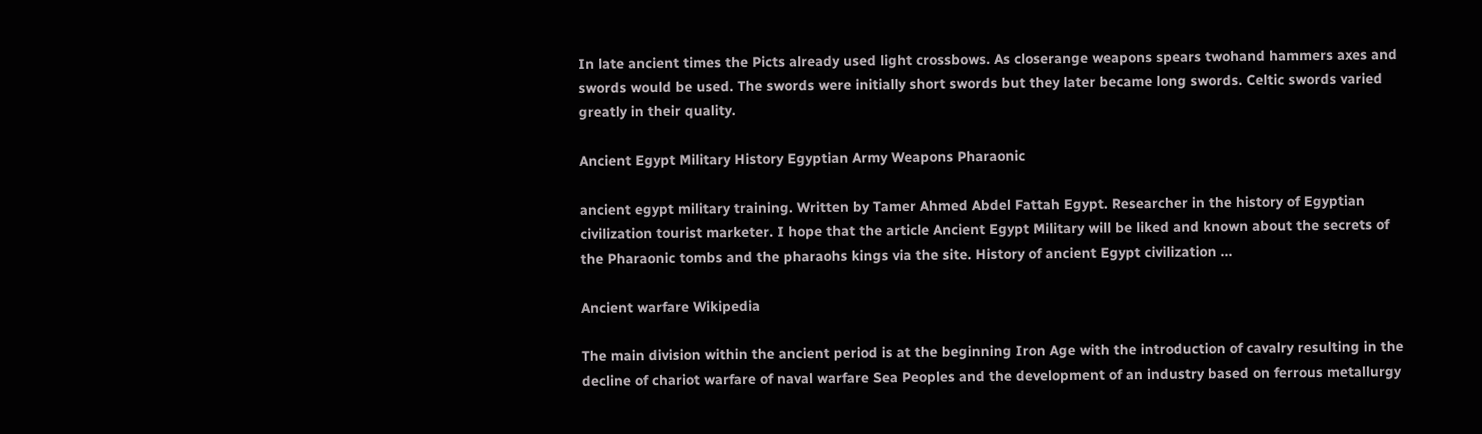In late ancient times the Picts already used light crossbows. As closerange weapons spears twohand hammers axes and swords would be used. The swords were initially short swords but they later became long swords. Celtic swords varied greatly in their quality.

Ancient Egypt Military History Egyptian Army Weapons Pharaonic

ancient egypt military training. Written by Tamer Ahmed Abdel Fattah Egypt. Researcher in the history of Egyptian civilization tourist marketer. I hope that the article Ancient Egypt Military will be liked and known about the secrets of the Pharaonic tombs and the pharaohs kings via the site. History of ancient Egypt civilization ...

Ancient warfare Wikipedia

The main division within the ancient period is at the beginning Iron Age with the introduction of cavalry resulting in the decline of chariot warfare of naval warfare Sea Peoples and the development of an industry based on ferrous metallurgy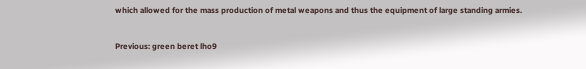which allowed for the mass production of metal weapons and thus the equipment of large standing armies.

Previous: green beret lho9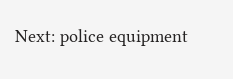Next: police equipment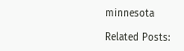minnesota

Related Posts: